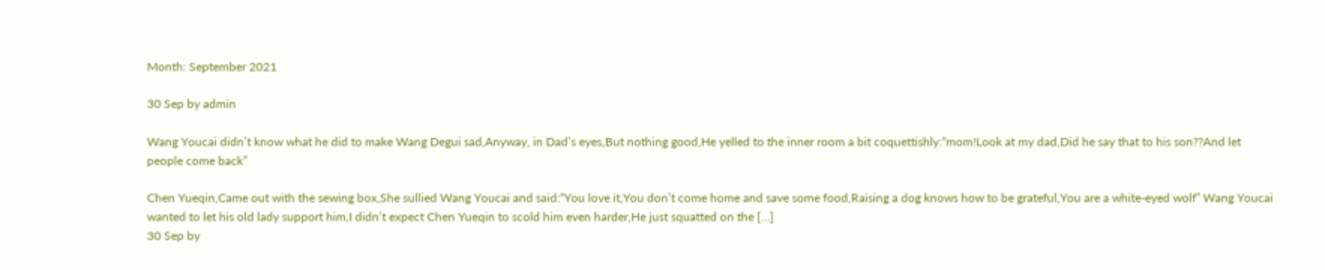Month: September 2021

30 Sep by admin

Wang Youcai didn’t know what he did to make Wang Degui sad,Anyway, in Dad’s eyes,But nothing good,He yelled to the inner room a bit coquettishly:“mom!Look at my dad,Did he say that to his son??And let people come back”

Chen Yueqin,Came out with the sewing box,She sullied Wang Youcai and said:“You love it,You don’t come home and save some food,Raising a dog knows how to be grateful,You are a white-eyed wolf” Wang Youcai wanted to let his old lady support him,I didn’t expect Chen Yueqin to scold him even harder,He just squatted on the […]
30 Sep by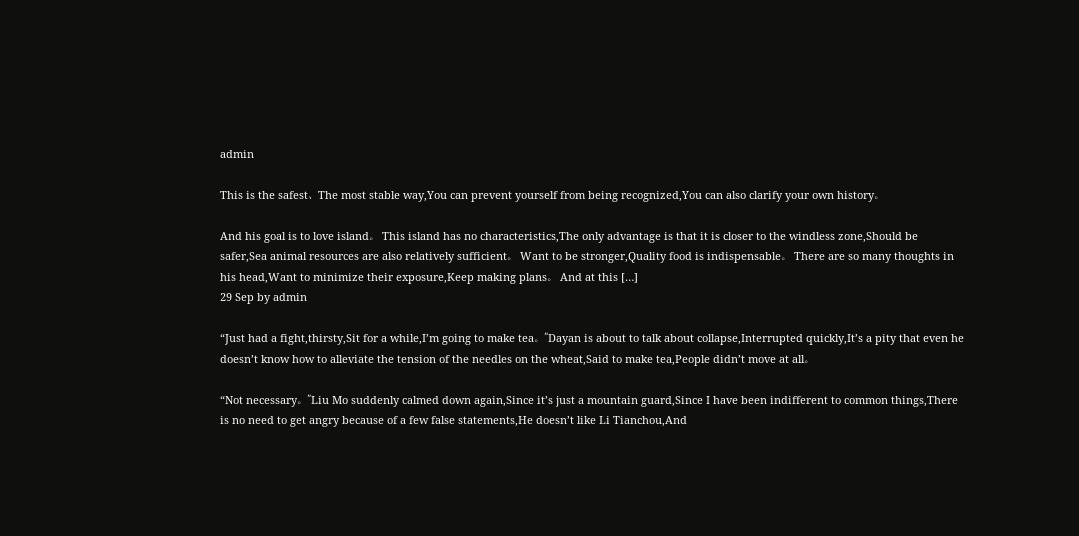admin

This is the safest、The most stable way,You can prevent yourself from being recognized,You can also clarify your own history。

And his goal is to love island。 This island has no characteristics,The only advantage is that it is closer to the windless zone,Should be safer,Sea animal resources are also relatively sufficient。 Want to be stronger,Quality food is indispensable。 There are so many thoughts in his head,Want to minimize their exposure,Keep making plans。 And at this […]
29 Sep by admin

“Just had a fight,thirsty,Sit for a while,I’m going to make tea。”Dayan is about to talk about collapse,Interrupted quickly,It’s a pity that even he doesn’t know how to alleviate the tension of the needles on the wheat,Said to make tea,People didn’t move at all。

“Not necessary。”Liu Mo suddenly calmed down again,Since it’s just a mountain guard,Since I have been indifferent to common things,There is no need to get angry because of a few false statements,He doesn’t like Li Tianchou,And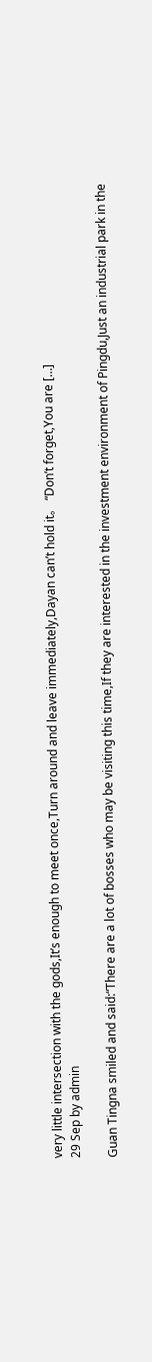very little intersection with the gods,It’s enough to meet once,Turn around and leave immediately,Dayan can’t hold it。 “Don’t forget,You are […]
29 Sep by admin

Guan Tingna smiled and said:“There are a lot of bosses who may be visiting this time,If they are interested in the investment environment of Pingdu,Just an industrial park in the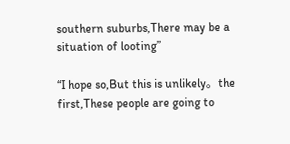southern suburbs,There may be a situation of looting”

“I hope so,But this is unlikely。the first,These people are going to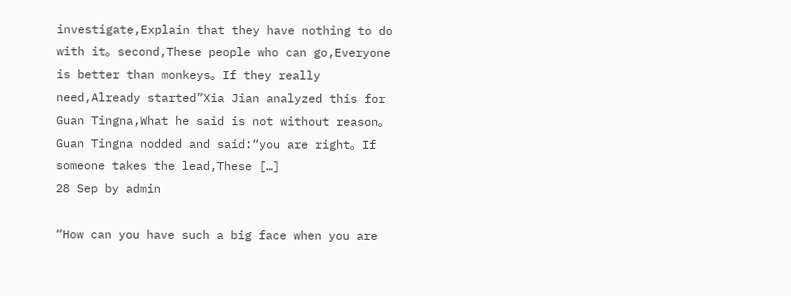investigate,Explain that they have nothing to do with it。second,These people who can go,Everyone is better than monkeys。If they really need,Already started”Xia Jian analyzed this for Guan Tingna,What he said is not without reason。 Guan Tingna nodded and said:“you are right。If someone takes the lead,These […]
28 Sep by admin

“How can you have such a big face when you are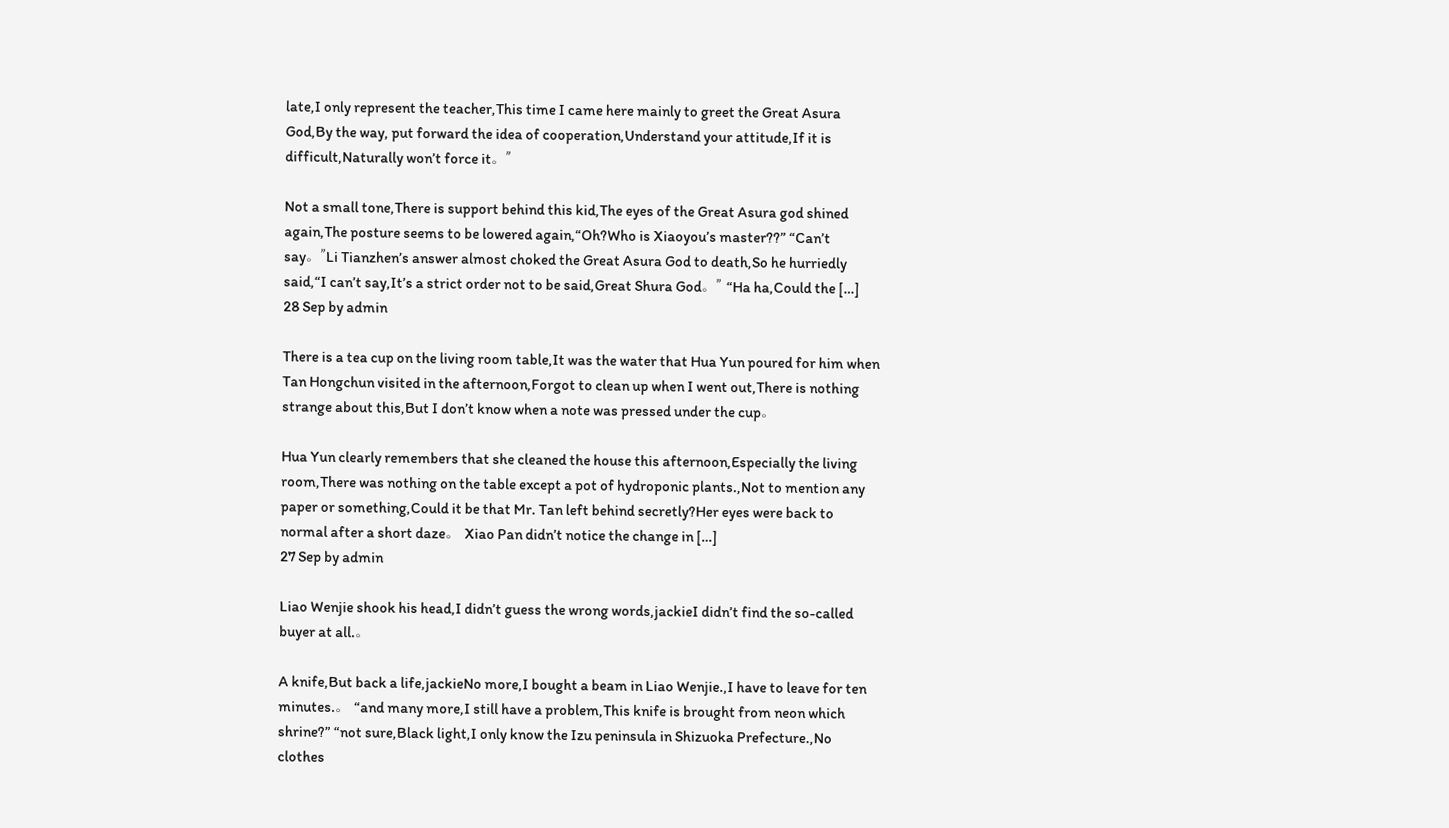late,I only represent the teacher,This time I came here mainly to greet the Great Asura God,By the way, put forward the idea of cooperation,Understand your attitude,If it is difficult,Naturally won’t force it。”

Not a small tone,There is support behind this kid,The eyes of the Great Asura god shined again,The posture seems to be lowered again,“Oh?Who is Xiaoyou’s master??” “Can’t say。”Li Tianzhen’s answer almost choked the Great Asura God to death,So he hurriedly said,“I can’t say,It’s a strict order not to be said,Great Shura God。” “Ha ha,Could the […]
28 Sep by admin

There is a tea cup on the living room table,It was the water that Hua Yun poured for him when Tan Hongchun visited in the afternoon,Forgot to clean up when I went out,There is nothing strange about this,But I don’t know when a note was pressed under the cup。

Hua Yun clearly remembers that she cleaned the house this afternoon,Especially the living room,There was nothing on the table except a pot of hydroponic plants.,Not to mention any paper or something,Could it be that Mr. Tan left behind secretly?Her eyes were back to normal after a short daze。 Xiao Pan didn’t notice the change in […]
27 Sep by admin

Liao Wenjie shook his head,I didn’t guess the wrong words,jackieI didn’t find the so-called buyer at all.。

A knife,But back a life,jackieNo more,I bought a beam in Liao Wenjie.,I have to leave for ten minutes.。 “and many more,I still have a problem,This knife is brought from neon which shrine?” “not sure,Black light,I only know the Izu peninsula in Shizuoka Prefecture.,No clothes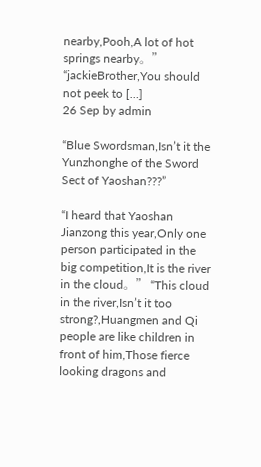nearby,Pooh,A lot of hot springs nearby。” “jackieBrother,You should not peek to […]
26 Sep by admin

“Blue Swordsman,Isn’t it the Yunzhonghe of the Sword Sect of Yaoshan???”

“I heard that Yaoshan Jianzong this year,Only one person participated in the big competition,It is the river in the cloud。” “This cloud in the river,Isn’t it too strong?,Huangmen and Qi people are like children in front of him,Those fierce looking dragons and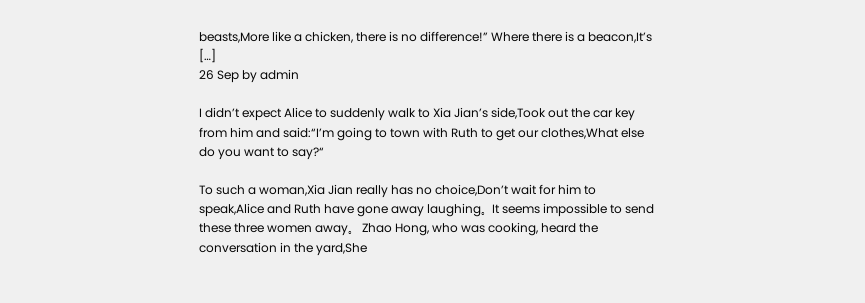beasts,More like a chicken, there is no difference!” Where there is a beacon,It’s […]
26 Sep by admin

I didn’t expect Alice to suddenly walk to Xia Jian’s side,Took out the car key from him and said:“I’m going to town with Ruth to get our clothes,What else do you want to say?“

To such a woman,Xia Jian really has no choice,Don’t wait for him to speak,Alice and Ruth have gone away laughing。It seems impossible to send these three women away。 Zhao Hong, who was cooking, heard the conversation in the yard,She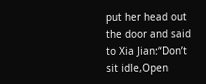put her head out the door and said to Xia Jian:“Don’t sit idle,Open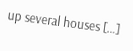up several houses […]